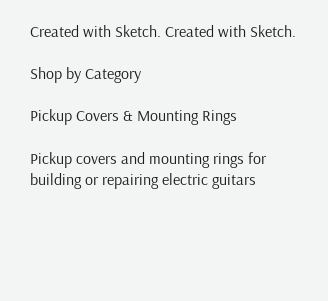Created with Sketch. Created with Sketch.

Shop by Category

Pickup Covers & Mounting Rings

Pickup covers and mounting rings for building or repairing electric guitars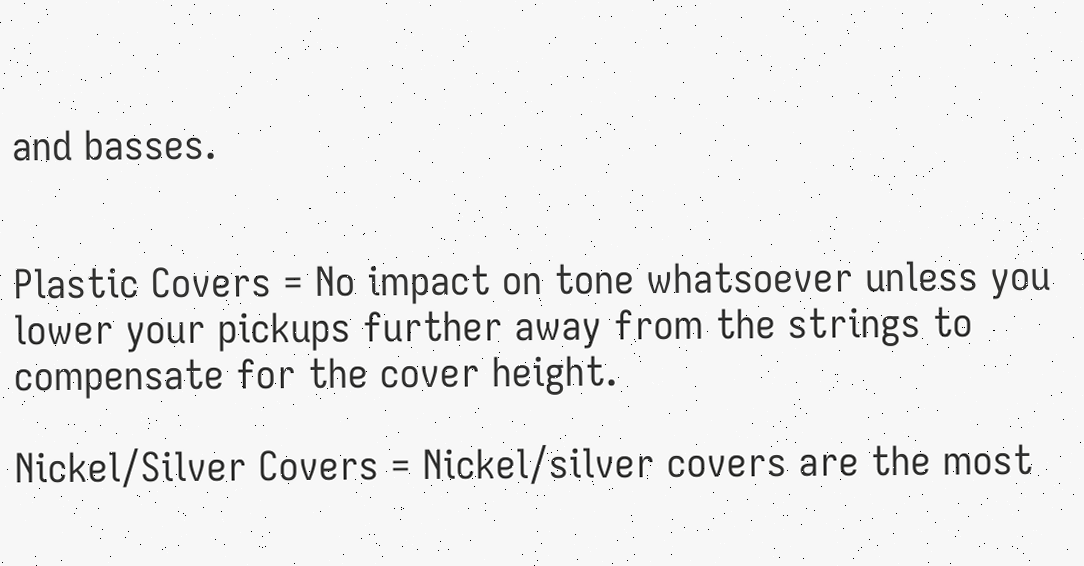and basses.


Plastic Covers = No impact on tone whatsoever unless you lower your pickups further away from the strings to compensate for the cover height.

Nickel/Silver Covers = Nickel/silver covers are the most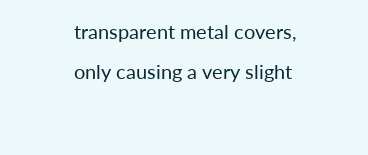transparent metal covers, only causing a very slight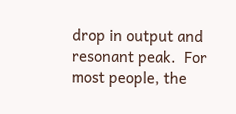drop in output and resonant peak.  For most people, the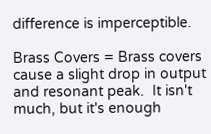difference is imperceptible.

Brass Covers = Brass covers cause a slight drop in output and resonant peak.  It isn't much, but it's enough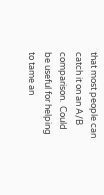that most people can catch it on an A/B comparison.  Could be useful for helping to tame an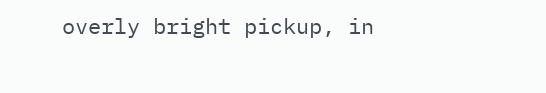overly bright pickup, in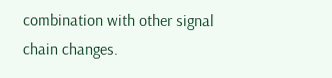combination with other signal chain changes.